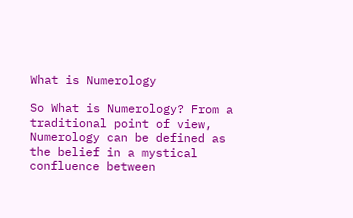What is Numerology

So What is Numerology? From a traditional point of view, Numerology can be defined as the belief in a mystical confluence between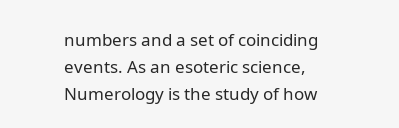numbers and a set of coinciding events. As an esoteric science, Numerology is the study of how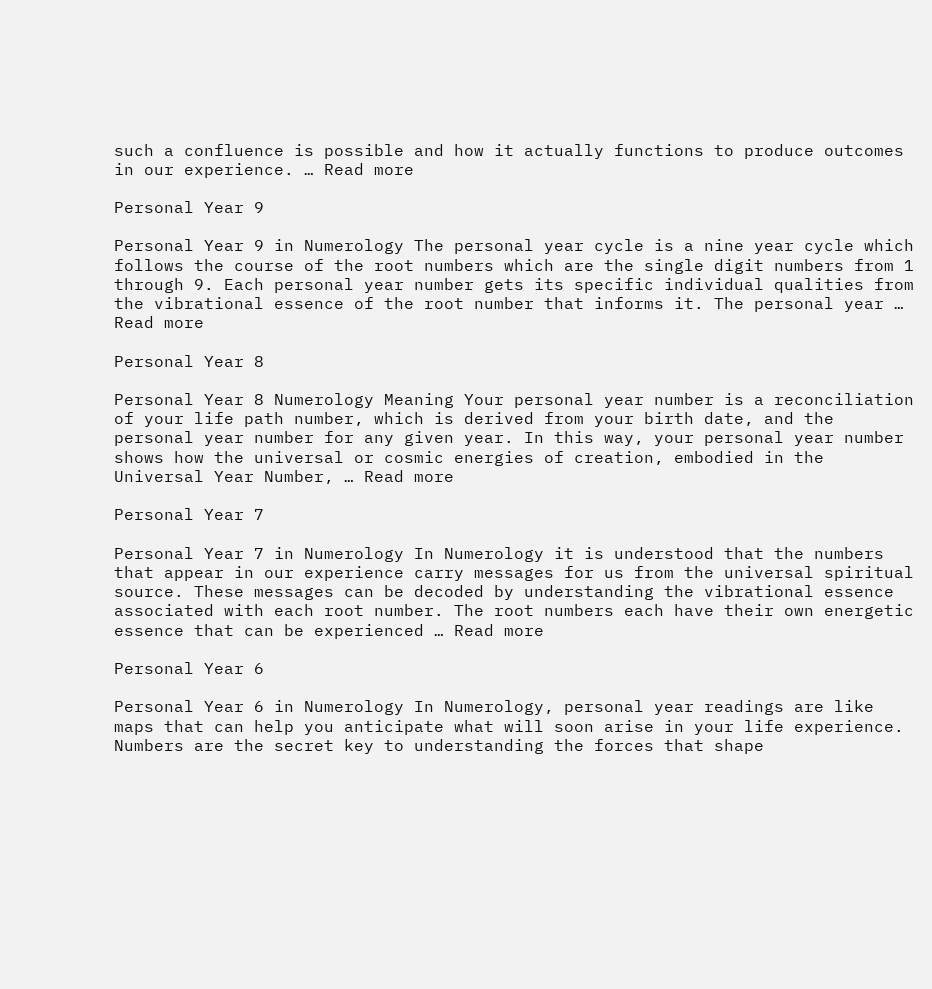such a confluence is possible and how it actually functions to produce outcomes in our experience. … Read more

Personal Year 9

Personal Year 9 in Numerology The personal year cycle is a nine year cycle which follows the course of the root numbers which are the single digit numbers from 1 through 9. Each personal year number gets its specific individual qualities from the vibrational essence of the root number that informs it. The personal year … Read more

Personal Year 8

Personal Year 8 Numerology Meaning Your personal year number is a reconciliation of your life path number, which is derived from your birth date, and the personal year number for any given year. In this way, your personal year number shows how the universal or cosmic energies of creation, embodied in the Universal Year Number, … Read more

Personal Year 7

Personal Year 7 in Numerology In Numerology it is understood that the numbers that appear in our experience carry messages for us from the universal spiritual source. These messages can be decoded by understanding the vibrational essence associated with each root number. The root numbers each have their own energetic essence that can be experienced … Read more

Personal Year 6

Personal Year 6 in Numerology In Numerology, personal year readings are like maps that can help you anticipate what will soon arise in your life experience. Numbers are the secret key to understanding the forces that shape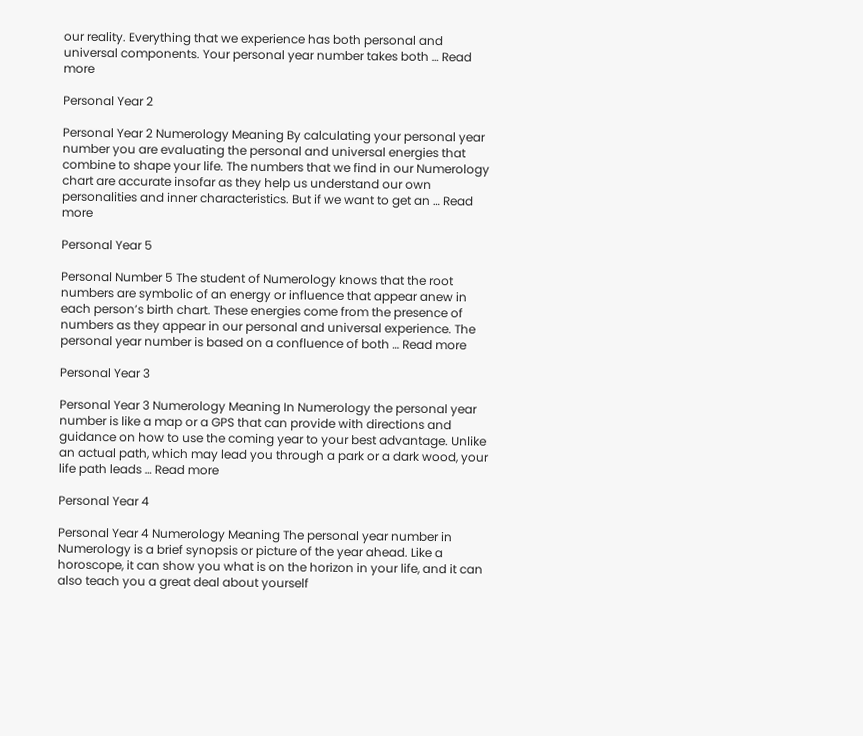our reality. Everything that we experience has both personal and universal components. Your personal year number takes both … Read more

Personal Year 2

Personal Year 2 Numerology Meaning By calculating your personal year number you are evaluating the personal and universal energies that combine to shape your life. The numbers that we find in our Numerology chart are accurate insofar as they help us understand our own personalities and inner characteristics. But if we want to get an … Read more

Personal Year 5

Personal Number 5 The student of Numerology knows that the root numbers are symbolic of an energy or influence that appear anew in each person’s birth chart. These energies come from the presence of numbers as they appear in our personal and universal experience. The personal year number is based on a confluence of both … Read more

Personal Year 3

Personal Year 3 Numerology Meaning In Numerology the personal year number is like a map or a GPS that can provide with directions and guidance on how to use the coming year to your best advantage. Unlike an actual path, which may lead you through a park or a dark wood, your life path leads … Read more

Personal Year 4

Personal Year 4 Numerology Meaning The personal year number in Numerology is a brief synopsis or picture of the year ahead. Like a horoscope, it can show you what is on the horizon in your life, and it can also teach you a great deal about yourself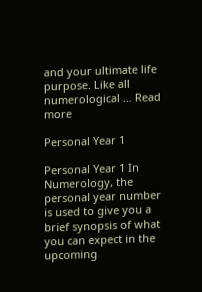and your ultimate life purpose. Like all numerological … Read more

Personal Year 1

Personal Year 1 In Numerology, the personal year number is used to give you a brief synopsis of what you can expect in the upcoming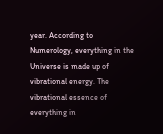year. According to Numerology, everything in the Universe is made up of vibrational energy. The vibrational essence of everything in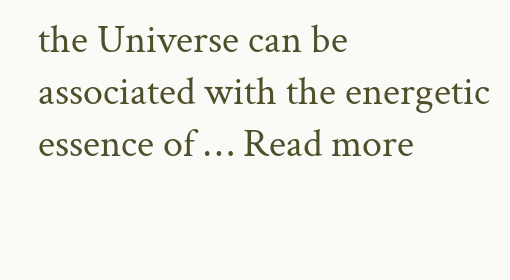the Universe can be associated with the energetic essence of … Read more